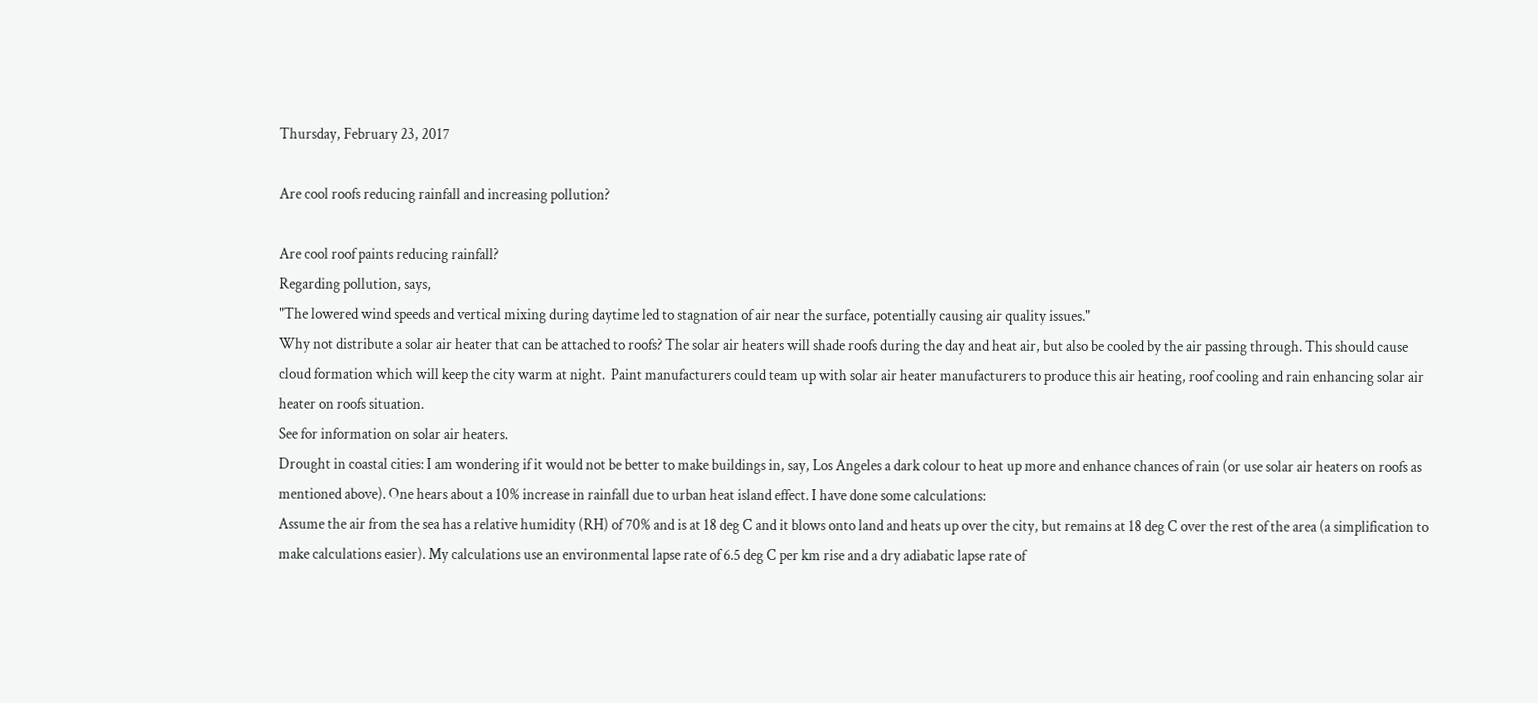Thursday, February 23, 2017

Are cool roofs reducing rainfall and increasing pollution?

Are cool roof paints reducing rainfall?
Regarding pollution, says,
"The lowered wind speeds and vertical mixing during daytime led to stagnation of air near the surface, potentially causing air quality issues."
Why not distribute a solar air heater that can be attached to roofs? The solar air heaters will shade roofs during the day and heat air, but also be cooled by the air passing through. This should cause cloud formation which will keep the city warm at night.  Paint manufacturers could team up with solar air heater manufacturers to produce this air heating, roof cooling and rain enhancing solar air heater on roofs situation.
See for information on solar air heaters.
Drought in coastal cities: I am wondering if it would not be better to make buildings in, say, Los Angeles a dark colour to heat up more and enhance chances of rain (or use solar air heaters on roofs as mentioned above). One hears about a 10% increase in rainfall due to urban heat island effect. I have done some calculations:
Assume the air from the sea has a relative humidity (RH) of 70% and is at 18 deg C and it blows onto land and heats up over the city, but remains at 18 deg C over the rest of the area (a simplification to make calculations easier). My calculations use an environmental lapse rate of 6.5 deg C per km rise and a dry adiabatic lapse rate of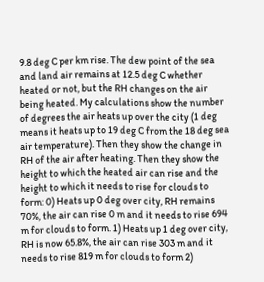9.8 deg C per km rise. The dew point of the sea and land air remains at 12.5 deg C whether heated or not, but the RH changes on the air being heated. My calculations show the number of degrees the air heats up over the city (1 deg means it heats up to 19 deg C from the 18 deg sea air temperature). Then they show the change in RH of the air after heating. Then they show the height to which the heated air can rise and the height to which it needs to rise for clouds to form: 0) Heats up 0 deg over city, RH remains 70%, the air can rise 0 m and it needs to rise 694 m for clouds to form. 1) Heats up 1 deg over city, RH is now 65.8%, the air can rise 303 m and it needs to rise 819 m for clouds to form 2)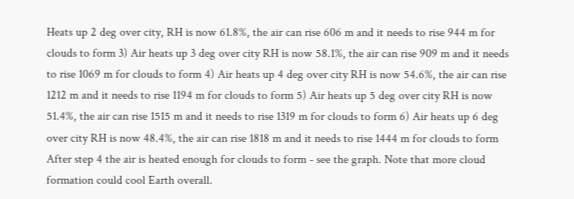Heats up 2 deg over city, RH is now 61.8%, the air can rise 606 m and it needs to rise 944 m for clouds to form 3) Air heats up 3 deg over city RH is now 58.1%, the air can rise 909 m and it needs to rise 1069 m for clouds to form 4) Air heats up 4 deg over city RH is now 54.6%, the air can rise 1212 m and it needs to rise 1194 m for clouds to form 5) Air heats up 5 deg over city RH is now 51.4%, the air can rise 1515 m and it needs to rise 1319 m for clouds to form 6) Air heats up 6 deg over city RH is now 48.4%, the air can rise 1818 m and it needs to rise 1444 m for clouds to form After step 4 the air is heated enough for clouds to form - see the graph. Note that more cloud formation could cool Earth overall.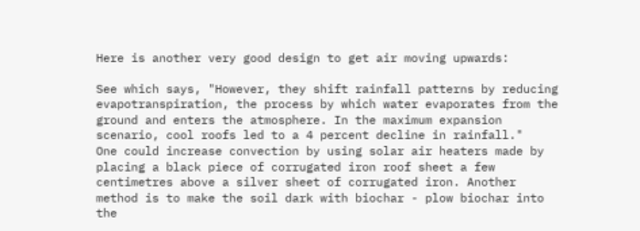Here is another very good design to get air moving upwards:

See which says, "However, they shift rainfall patterns by reducing evapotranspiration, the process by which water evaporates from the ground and enters the atmosphere. In the maximum expansion scenario, cool roofs led to a 4 percent decline in rainfall."
One could increase convection by using solar air heaters made by placing a black piece of corrugated iron roof sheet a few centimetres above a silver sheet of corrugated iron. Another method is to make the soil dark with biochar - plow biochar into the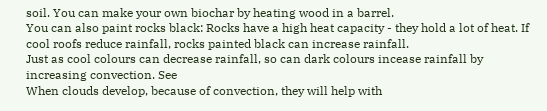soil. You can make your own biochar by heating wood in a barrel.
You can also paint rocks black: Rocks have a high heat capacity - they hold a lot of heat. If cool roofs reduce rainfall, rocks painted black can increase rainfall.
Just as cool colours can decrease rainfall, so can dark colours incease rainfall by increasing convection. See
When clouds develop, because of convection, they will help with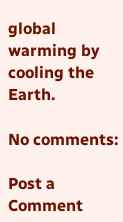global warming by cooling the Earth.

No comments:

Post a Comment